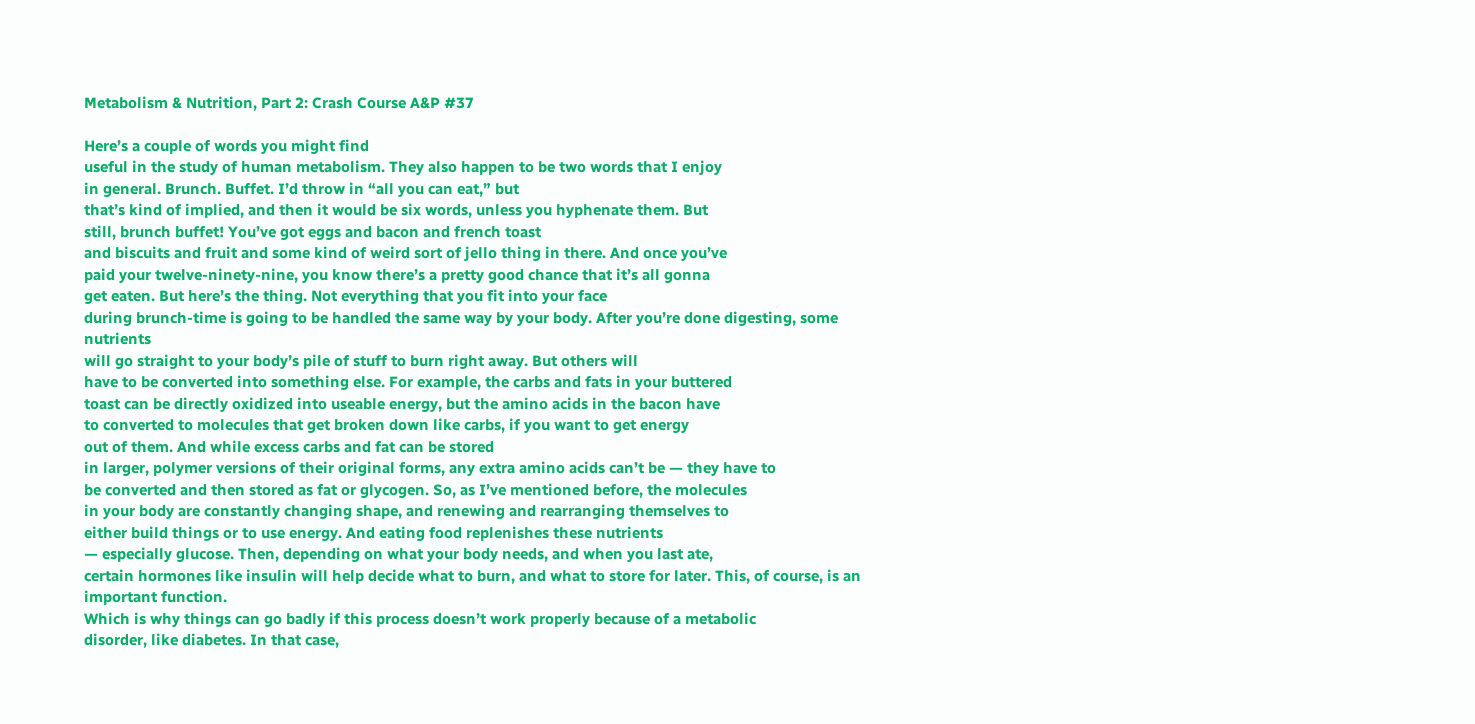Metabolism & Nutrition, Part 2: Crash Course A&P #37

Here’s a couple of words you might find
useful in the study of human metabolism. They also happen to be two words that I enjoy
in general. Brunch. Buffet. I’d throw in “all you can eat,” but
that’s kind of implied, and then it would be six words, unless you hyphenate them. But
still, brunch buffet! You’ve got eggs and bacon and french toast
and biscuits and fruit and some kind of weird sort of jello thing in there. And once you’ve
paid your twelve-ninety-nine, you know there’s a pretty good chance that it’s all gonna
get eaten. But here’s the thing. Not everything that you fit into your face
during brunch-time is going to be handled the same way by your body. After you’re done digesting, some nutrients
will go straight to your body’s pile of stuff to burn right away. But others will
have to be converted into something else. For example, the carbs and fats in your buttered
toast can be directly oxidized into useable energy, but the amino acids in the bacon have
to converted to molecules that get broken down like carbs, if you want to get energy
out of them. And while excess carbs and fat can be stored
in larger, polymer versions of their original forms, any extra amino acids can’t be — they have to
be converted and then stored as fat or glycogen. So, as I’ve mentioned before, the molecules
in your body are constantly changing shape, and renewing and rearranging themselves to
either build things or to use energy. And eating food replenishes these nutrients
— especially glucose. Then, depending on what your body needs, and when you last ate,
certain hormones like insulin will help decide what to burn, and what to store for later. This, of course, is an important function.
Which is why things can go badly if this process doesn’t work properly because of a metabolic
disorder, like diabetes. In that case,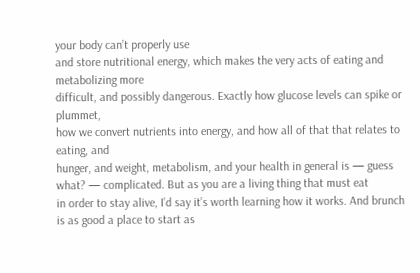your body can’t properly use
and store nutritional energy, which makes the very acts of eating and metabolizing more
difficult, and possibly dangerous. Exactly how glucose levels can spike or plummet,
how we convert nutrients into energy, and how all of that that relates to eating, and
hunger, and weight, metabolism, and your health in general is — guess what? — complicated. But as you are a living thing that must eat
in order to stay alive, I’d say it’s worth learning how it works. And brunch is as good a place to start as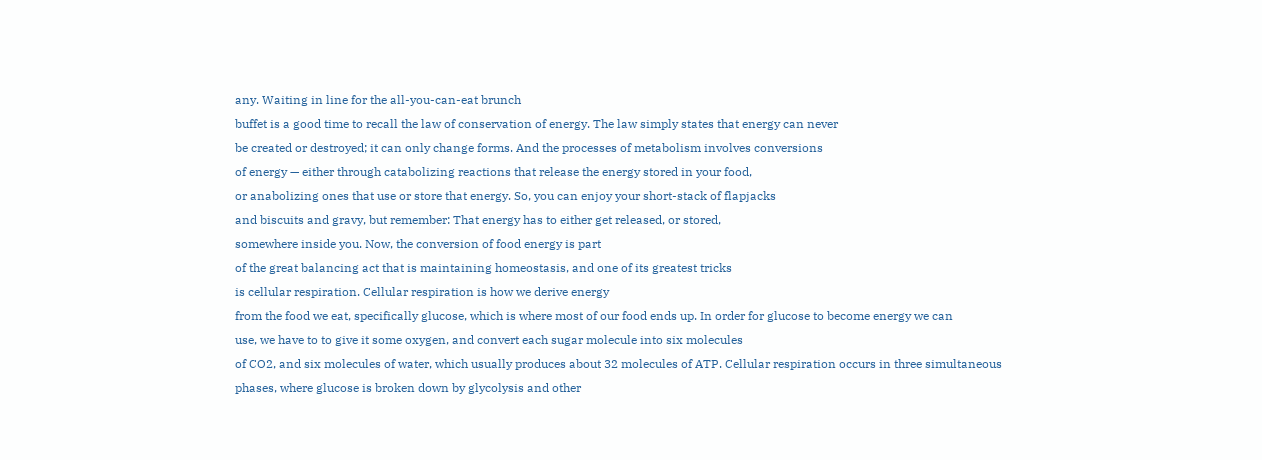any. Waiting in line for the all-you-can-eat brunch
buffet is a good time to recall the law of conservation of energy. The law simply states that energy can never
be created or destroyed; it can only change forms. And the processes of metabolism involves conversions
of energy — either through catabolizing reactions that release the energy stored in your food,
or anabolizing ones that use or store that energy. So, you can enjoy your short-stack of flapjacks
and biscuits and gravy, but remember: That energy has to either get released, or stored,
somewhere inside you. Now, the conversion of food energy is part
of the great balancing act that is maintaining homeostasis, and one of its greatest tricks
is cellular respiration. Cellular respiration is how we derive energy
from the food we eat, specifically glucose, which is where most of our food ends up. In order for glucose to become energy we can
use, we have to to give it some oxygen, and convert each sugar molecule into six molecules
of CO2, and six molecules of water, which usually produces about 32 molecules of ATP. Cellular respiration occurs in three simultaneous
phases, where glucose is broken down by glycolysis and other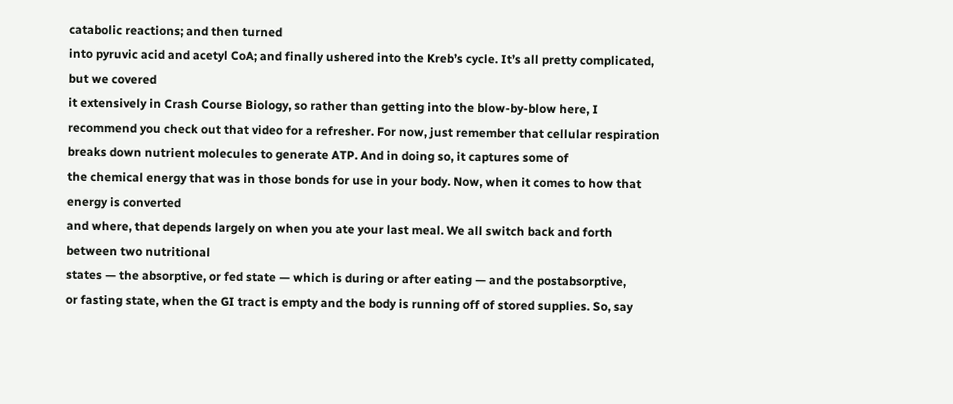catabolic reactions; and then turned
into pyruvic acid and acetyl CoA; and finally ushered into the Kreb’s cycle. It’s all pretty complicated, but we covered
it extensively in Crash Course Biology, so rather than getting into the blow-by-blow here, I
recommend you check out that video for a refresher. For now, just remember that cellular respiration
breaks down nutrient molecules to generate ATP. And in doing so, it captures some of
the chemical energy that was in those bonds for use in your body. Now, when it comes to how that energy is converted
and where, that depends largely on when you ate your last meal. We all switch back and forth between two nutritional
states — the absorptive, or fed state — which is during or after eating — and the postabsorptive,
or fasting state, when the GI tract is empty and the body is running off of stored supplies. So, say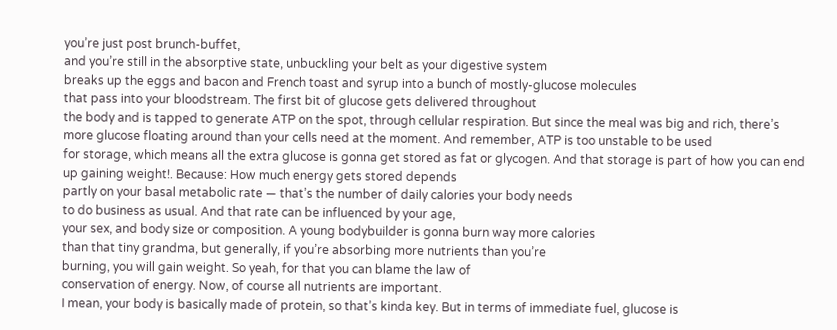you’re just post brunch-buffet,
and you’re still in the absorptive state, unbuckling your belt as your digestive system
breaks up the eggs and bacon and French toast and syrup into a bunch of mostly-glucose molecules
that pass into your bloodstream. The first bit of glucose gets delivered throughout
the body and is tapped to generate ATP on the spot, through cellular respiration. But since the meal was big and rich, there’s
more glucose floating around than your cells need at the moment. And remember, ATP is too unstable to be used
for storage, which means all the extra glucose is gonna get stored as fat or glycogen. And that storage is part of how you can end
up gaining weight!. Because: How much energy gets stored depends
partly on your basal metabolic rate — that’s the number of daily calories your body needs
to do business as usual. And that rate can be influenced by your age,
your sex, and body size or composition. A young bodybuilder is gonna burn way more calories
than that tiny grandma, but generally, if you’re absorbing more nutrients than you’re
burning, you will gain weight. So yeah, for that you can blame the law of
conservation of energy. Now, of course all nutrients are important.
I mean, your body is basically made of protein, so that’s kinda key. But in terms of immediate fuel, glucose is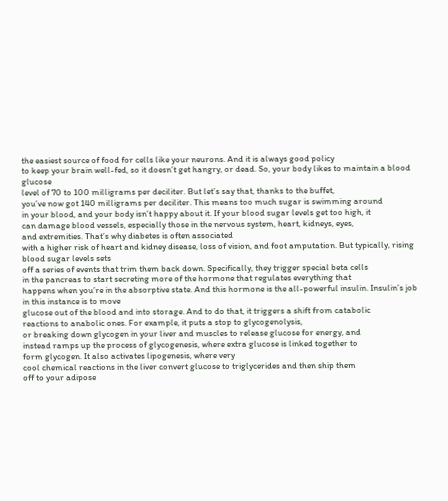the easiest source of food for cells like your neurons. And it is always good policy
to keep your brain well-fed, so it doesn’t get hangry, or dead. So, your body likes to maintain a blood glucose
level of 70 to 100 milligrams per deciliter. But let’s say that, thanks to the buffet,
you’ve now got 140 milligrams per deciliter. This means too much sugar is swimming around
in your blood, and your body isn’t happy about it. If your blood sugar levels get too high, it
can damage blood vessels, especially those in the nervous system, heart, kidneys, eyes,
and extremities. That’s why diabetes is often associated
with a higher risk of heart and kidney disease, loss of vision, and foot amputation. But typically, rising blood sugar levels sets
off a series of events that trim them back down. Specifically, they trigger special beta cells
in the pancreas to start secreting more of the hormone that regulates everything that
happens when you’re in the absorptive state. And this hormone is the all-powerful insulin. Insulin’s job in this instance is to move
glucose out of the blood and into storage. And to do that, it triggers a shift from catabolic
reactions to anabolic ones. For example, it puts a stop to glycogenolysis,
or breaking down glycogen in your liver and muscles to release glucose for energy, and
instead ramps up the process of glycogenesis, where extra glucose is linked together to
form glycogen. It also activates lipogenesis, where very
cool chemical reactions in the liver convert glucose to triglycerides and then ship them
off to your adipose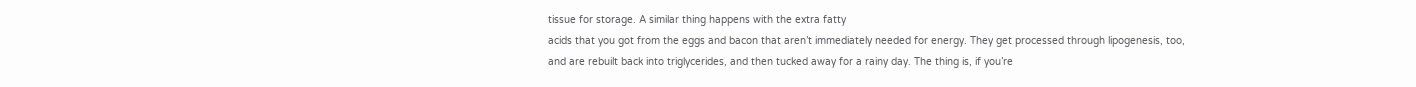tissue for storage. A similar thing happens with the extra fatty
acids that you got from the eggs and bacon that aren’t immediately needed for energy. They get processed through lipogenesis, too,
and are rebuilt back into triglycerides, and then tucked away for a rainy day. The thing is, if you’re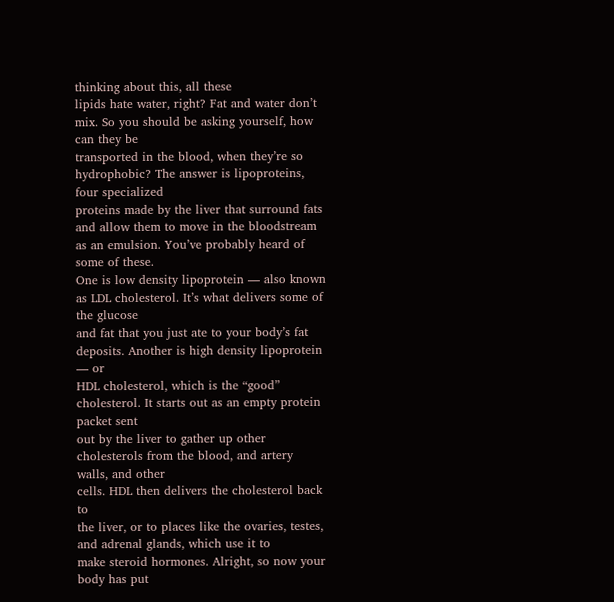thinking about this, all these
lipids hate water, right? Fat and water don’t mix. So you should be asking yourself, how can they be
transported in the blood, when they’re so hydrophobic? The answer is lipoproteins, four specialized
proteins made by the liver that surround fats and allow them to move in the bloodstream
as an emulsion. You’ve probably heard of some of these.
One is low density lipoprotein — also known as LDL cholesterol. It’s what delivers some of the glucose
and fat that you just ate to your body’s fat deposits. Another is high density lipoprotein — or
HDL cholesterol, which is the “good” cholesterol. It starts out as an empty protein packet sent
out by the liver to gather up other cholesterols from the blood, and artery walls, and other
cells. HDL then delivers the cholesterol back to
the liver, or to places like the ovaries, testes, and adrenal glands, which use it to
make steroid hormones. Alright, so now your body has put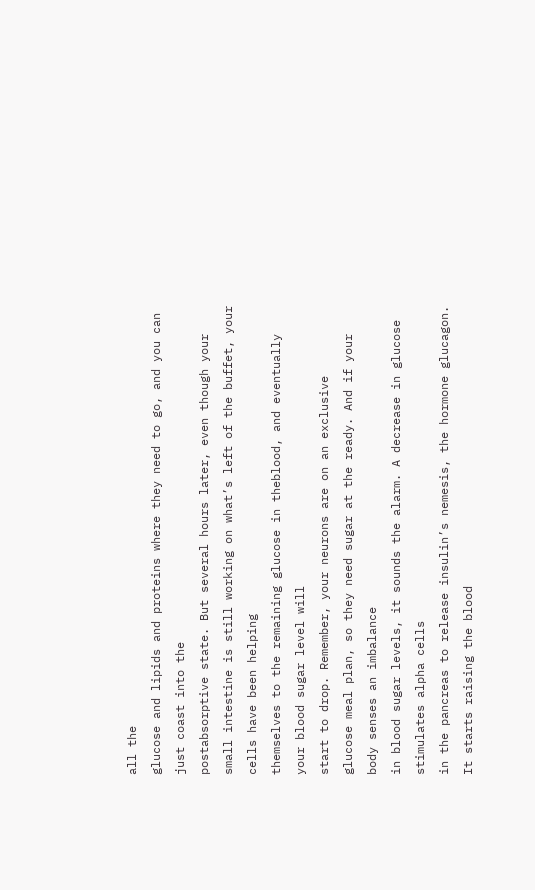all the
glucose and lipids and proteins where they need to go, and you can just coast into the
postabsorptive state. But several hours later, even though your
small intestine is still working on what’s left of the buffet, your cells have been helping
themselves to the remaining glucose in theblood, and eventually your blood sugar level will
start to drop. Remember, your neurons are on an exclusive
glucose meal plan, so they need sugar at the ready. And if your body senses an imbalance
in blood sugar levels, it sounds the alarm. A decrease in glucose stimulates alpha cells
in the pancreas to release insulin’s nemesis, the hormone glucagon. It starts raising the blood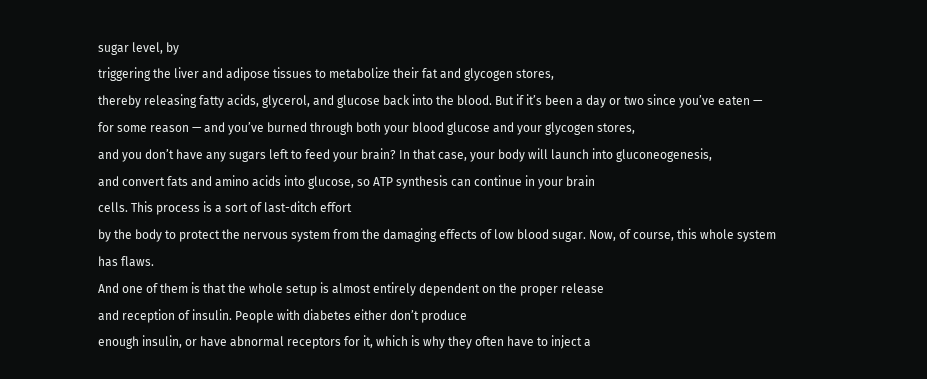sugar level, by
triggering the liver and adipose tissues to metabolize their fat and glycogen stores,
thereby releasing fatty acids, glycerol, and glucose back into the blood. But if it’s been a day or two since you’ve eaten —
for some reason — and you’ve burned through both your blood glucose and your glycogen stores,
and you don’t have any sugars left to feed your brain? In that case, your body will launch into gluconeogenesis,
and convert fats and amino acids into glucose, so ATP synthesis can continue in your brain
cells. This process is a sort of last-ditch effort
by the body to protect the nervous system from the damaging effects of low blood sugar. Now, of course, this whole system has flaws.
And one of them is that the whole setup is almost entirely dependent on the proper release
and reception of insulin. People with diabetes either don’t produce
enough insulin, or have abnormal receptors for it, which is why they often have to inject a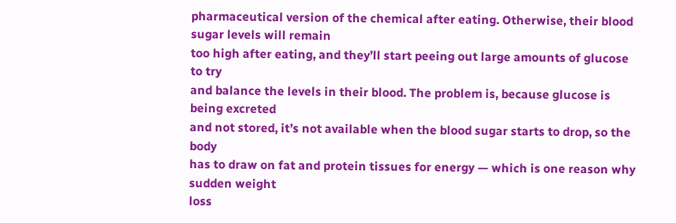pharmaceutical version of the chemical after eating. Otherwise, their blood sugar levels will remain
too high after eating, and they’ll start peeing out large amounts of glucose to try
and balance the levels in their blood. The problem is, because glucose is being excreted
and not stored, it’s not available when the blood sugar starts to drop, so the body
has to draw on fat and protein tissues for energy — which is one reason why sudden weight
loss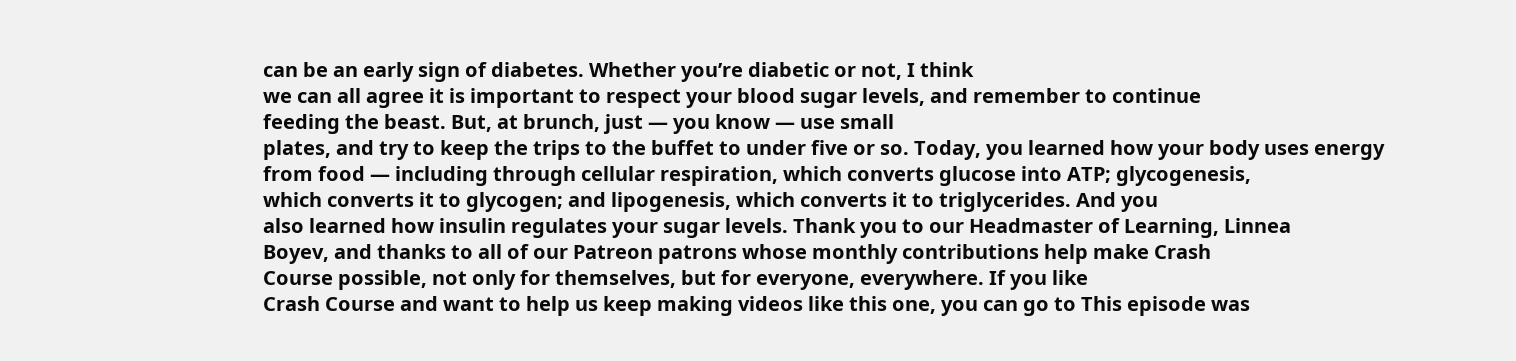can be an early sign of diabetes. Whether you’re diabetic or not, I think
we can all agree it is important to respect your blood sugar levels, and remember to continue
feeding the beast. But, at brunch, just — you know — use small
plates, and try to keep the trips to the buffet to under five or so. Today, you learned how your body uses energy
from food — including through cellular respiration, which converts glucose into ATP; glycogenesis,
which converts it to glycogen; and lipogenesis, which converts it to triglycerides. And you
also learned how insulin regulates your sugar levels. Thank you to our Headmaster of Learning, Linnea
Boyev, and thanks to all of our Patreon patrons whose monthly contributions help make Crash
Course possible, not only for themselves, but for everyone, everywhere. If you like
Crash Course and want to help us keep making videos like this one, you can go to This episode was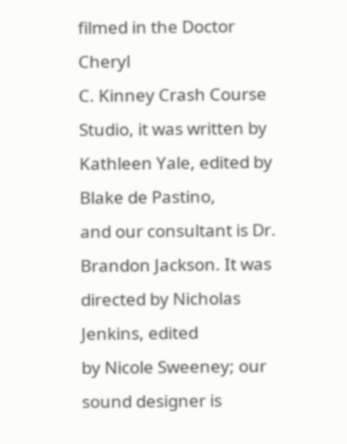filmed in the Doctor Cheryl
C. Kinney Crash Course Studio, it was written by Kathleen Yale, edited by Blake de Pastino,
and our consultant is Dr. Brandon Jackson. It was directed by Nicholas Jenkins, edited
by Nicole Sweeney; our sound designer is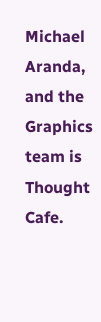Michael Aranda, and the Graphics team is Thought Cafe.